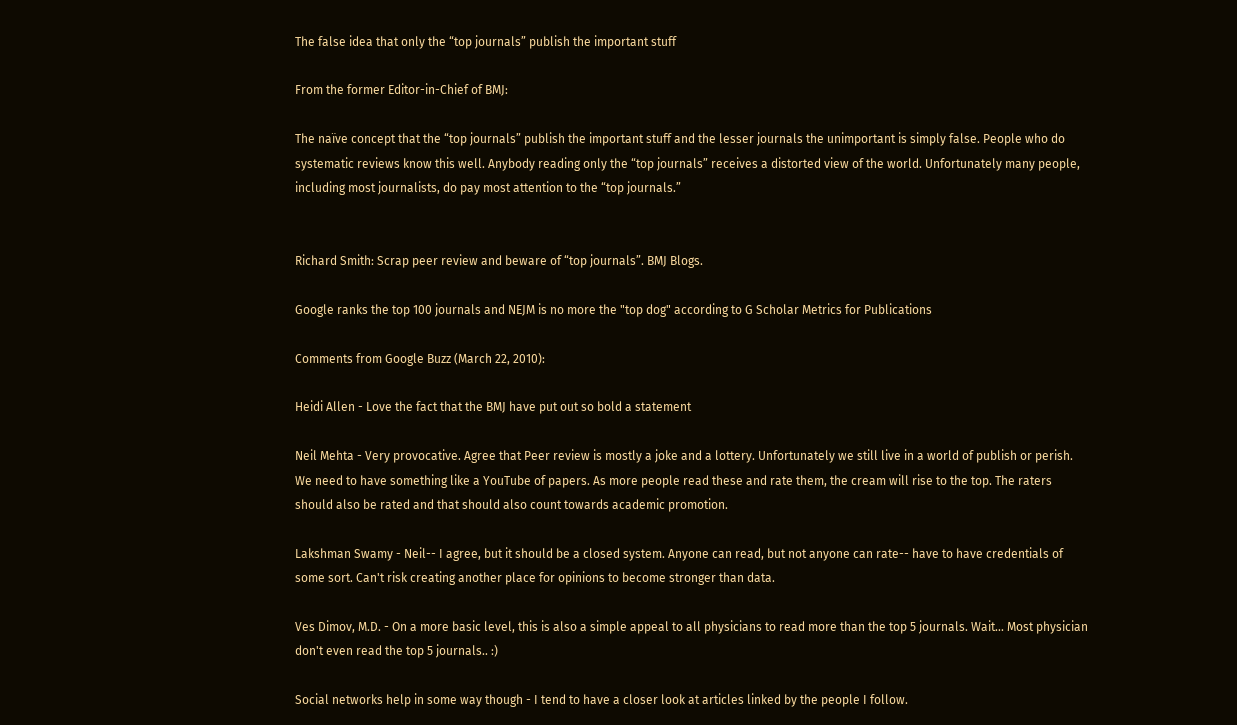The false idea that only the “top journals” publish the important stuff

From the former Editor-in-Chief of BMJ:

The naïve concept that the “top journals” publish the important stuff and the lesser journals the unimportant is simply false. People who do systematic reviews know this well. Anybody reading only the “top journals” receives a distorted view of the world. Unfortunately many people, including most journalists, do pay most attention to the “top journals.”


Richard Smith: Scrap peer review and beware of “top journals”. BMJ Blogs.

Google ranks the top 100 journals and NEJM is no more the "top dog" according to G Scholar Metrics for Publications

Comments from Google Buzz (March 22, 2010):

Heidi Allen - Love the fact that the BMJ have put out so bold a statement

Neil Mehta - Very provocative. Agree that Peer review is mostly a joke and a lottery. Unfortunately we still live in a world of publish or perish. We need to have something like a YouTube of papers. As more people read these and rate them, the cream will rise to the top. The raters should also be rated and that should also count towards academic promotion.

Lakshman Swamy - Neil-- I agree, but it should be a closed system. Anyone can read, but not anyone can rate-- have to have credentials of some sort. Can't risk creating another place for opinions to become stronger than data.

Ves Dimov, M.D. - On a more basic level, this is also a simple appeal to all physicians to read more than the top 5 journals. Wait... Most physician don't even read the top 5 journals.. :)

Social networks help in some way though - I tend to have a closer look at articles linked by the people I follow.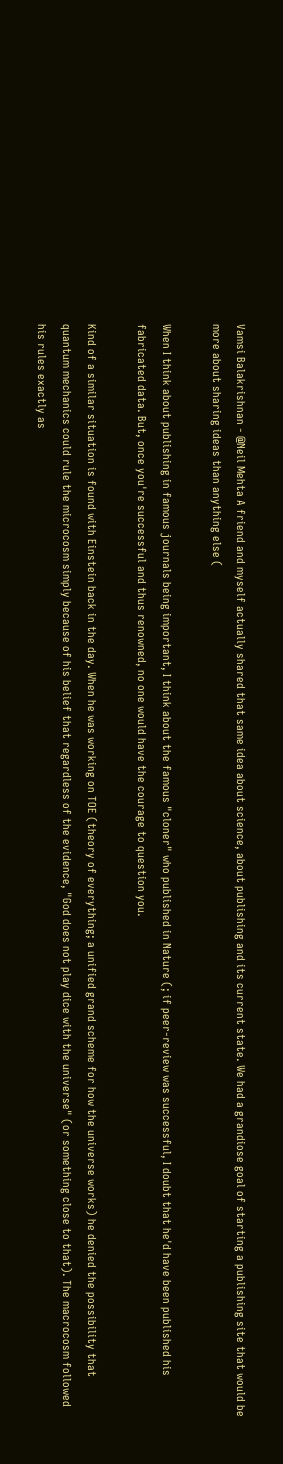Vamsi Balakrishnan - @Neil Mehta A friend and myself actually shared that same idea about science, about publishing and its current state. We had a grandiose goal of starting a publishing site that would be more about sharing ideas than anything else (

When I think about publishing in famous journals being important, I think about the famous "cloner" who published in Nature (; if peer-review was successful, I doubt that he'd have been published his fabricated data. But, once you're successful and thus renowned, no one would have the courage to question you.

Kind of a similar situation is found with Einstein back in the day. When he was working on TOE (theory of everything; a unified grand scheme for how the universe works) he denied the possibility that quantum mechanics could rule the microcosm simply because of his belief that regardless of the evidence, "God does not play dice with the universe" (or something close to that). The macrocosm followed his rules exactly as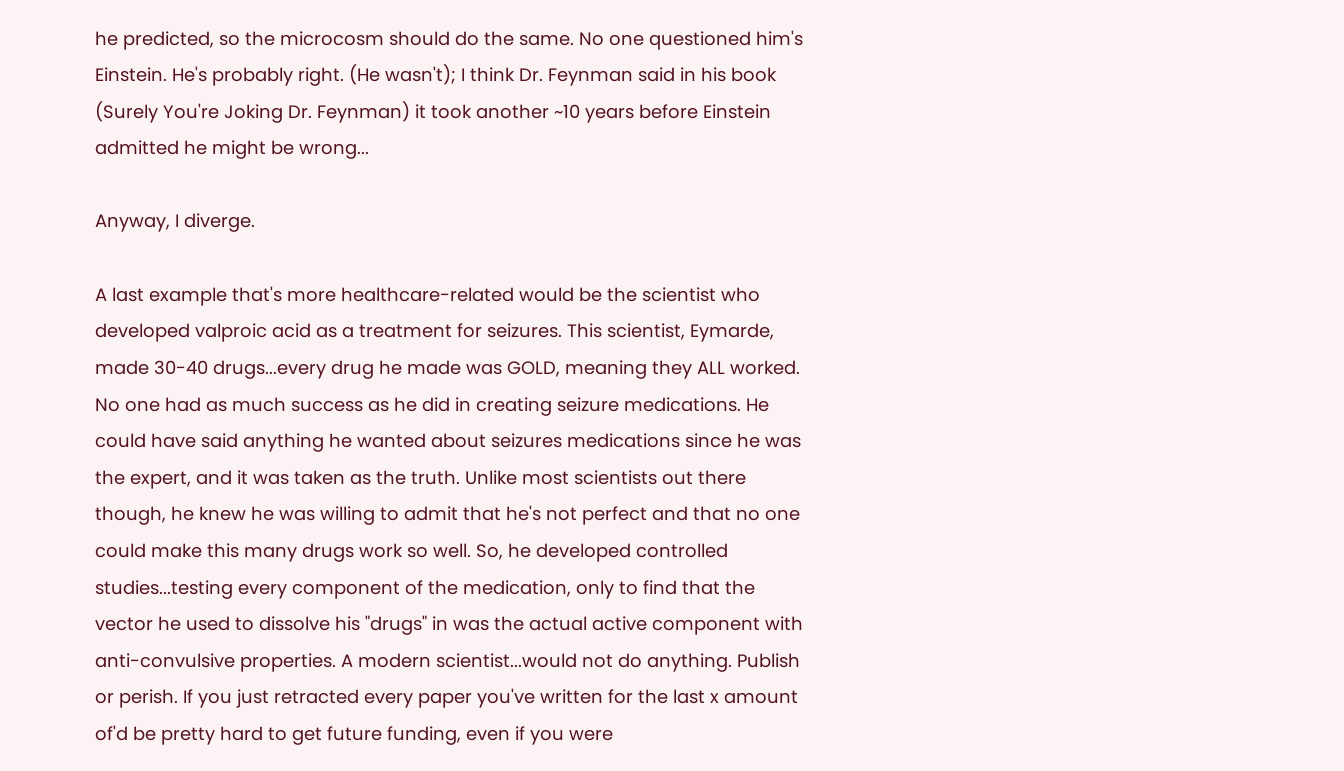he predicted, so the microcosm should do the same. No one questioned him's Einstein. He's probably right. (He wasn't); I think Dr. Feynman said in his book (Surely You're Joking Dr. Feynman) it took another ~10 years before Einstein admitted he might be wrong...

Anyway, I diverge.

A last example that's more healthcare-related would be the scientist who developed valproic acid as a treatment for seizures. This scientist, Eymarde, made 30-40 drugs...every drug he made was GOLD, meaning they ALL worked. No one had as much success as he did in creating seizure medications. He could have said anything he wanted about seizures medications since he was the expert, and it was taken as the truth. Unlike most scientists out there though, he knew he was willing to admit that he's not perfect and that no one could make this many drugs work so well. So, he developed controlled studies...testing every component of the medication, only to find that the vector he used to dissolve his "drugs" in was the actual active component with anti-convulsive properties. A modern scientist...would not do anything. Publish or perish. If you just retracted every paper you've written for the last x amount of'd be pretty hard to get future funding, even if you were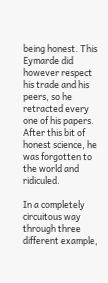being honest. This Eymarde did however respect his trade and his peers, so he retracted every one of his papers. After this bit of honest science, he was forgotten to the world and ridiculed.

In a completely circuitous way through three different example,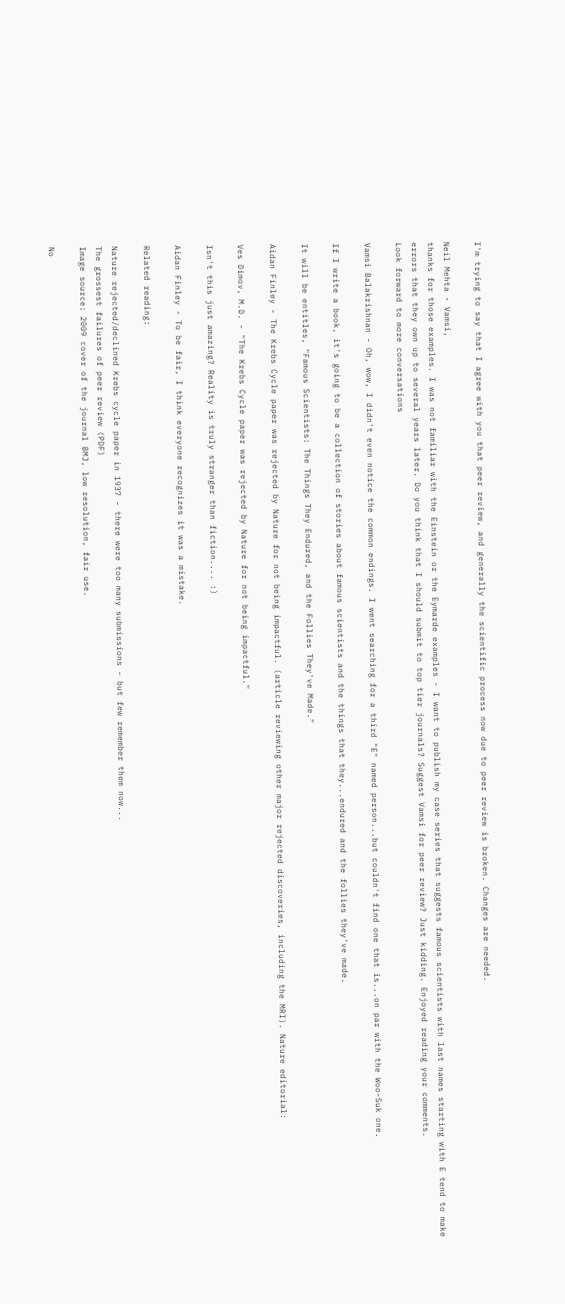I'm trying to say that I agree with you that peer review, and generally the scientific process now due to peer review is broken. Changes are needed.

Neil Mehta - Vamsi,
thanks for those examples. I was not familiar with the Einstein or the Eymarde examples - I want to publish my case series that suggests famous scientists with last names starting with E tend to make errors that they own up to several years later. Do you think that I should submit to top tier journals? Suggest Vamsi for peer review? Just kidding. Enjoyed reading your comments.
Look forward to more conversations

Vamsi Balakrishnan - Oh, wow, I didn't even notice the common endings. I went searching for a third "E" named person...but couldn't find one that is...on par with the Woo-Suk one.

If I write a book, it's going to be a collection of stories about famous scientists and the things that they...endured and the follies they've made.

It will be entitles, "Famous Scientists: The Things They Endured, and the Follies They've Made."

Aidan Finley - The Krebs Cycle paper was rejected by Nature for not being impactful. (article reviewing other major rejected discoveries, including the MRI). Nature editorial:

Ves Dimov, M.D. - "The Krebs Cycle paper was rejected by Nature for not being impactful."

Isn't this just amazing? Reality is truly stranger than fiction.... :)

Aidan Finley - To be fair, I think everyone recognizes it was a mistake.

Related reading:

Nature rejected/declined Krebs cycle paper in 1937 - there were too many submissions - but few remember them now...
The grossest failures of peer review (PDF)
Image source: 2009 cover of the journal BMJ, low resolution, fair use.

No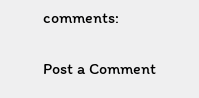comments:

Post a Comment